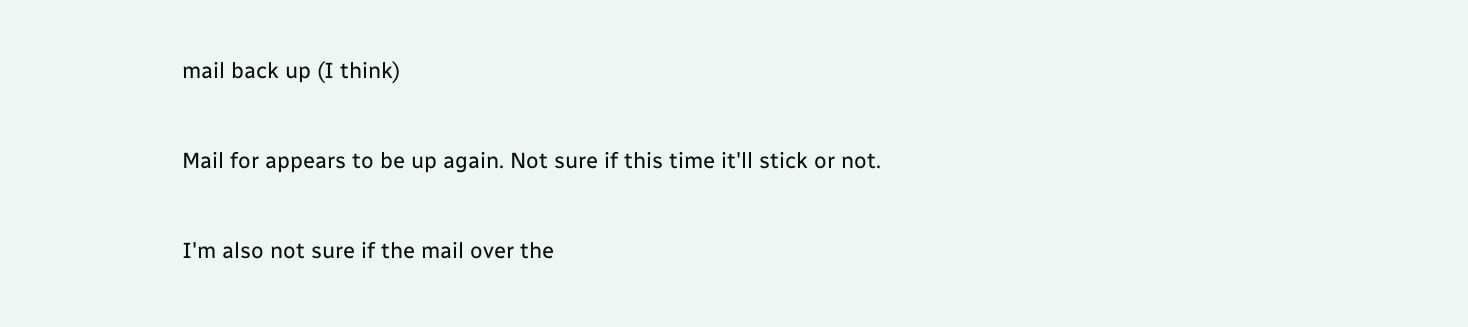mail back up (I think)

Mail for appears to be up again. Not sure if this time it'll stick or not.

I'm also not sure if the mail over the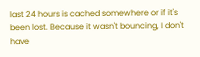last 24 hours is cached somewhere or if it's been lost. Because it wasn't bouncing, I don't have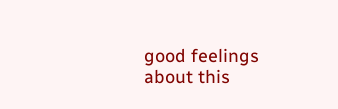good feelings about this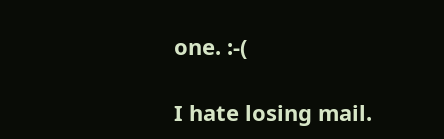one. :-(

I hate losing mail.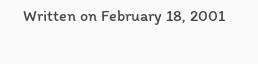Written on February 18, 2001